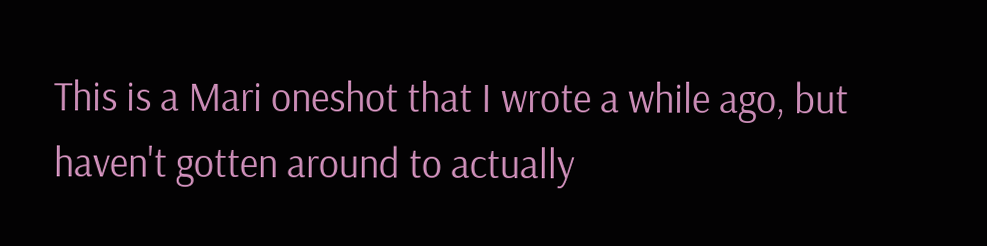This is a Mari oneshot that I wrote a while ago, but haven't gotten around to actually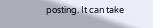posting. It can take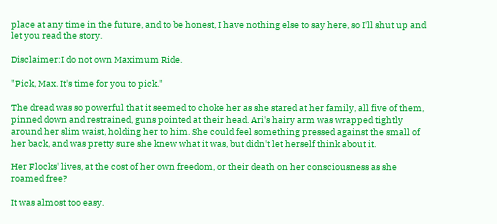place at any time in the future, and to be honest, I have nothing else to say here, so I'll shut up and let you read the story.

Disclaimer:I do not own Maximum Ride.

"Pick, Max. It's time for you to pick."

The dread was so powerful that it seemed to choke her as she stared at her family, all five of them, pinned down and restrained, guns pointed at their head. Ari's hairy arm was wrapped tightly around her slim waist, holding her to him. She could feel something pressed against the small of her back, and was pretty sure she knew what it was, but didn't let herself think about it.

Her Flocks' lives, at the cost of her own freedom, or their death on her consciousness as she roamed free?

It was almost too easy.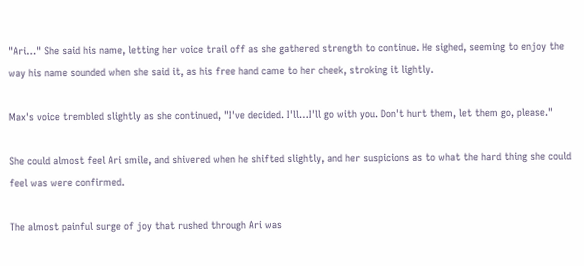"Ari…" She said his name, letting her voice trail off as she gathered strength to continue. He sighed, seeming to enjoy the way his name sounded when she said it, as his free hand came to her cheek, stroking it lightly.

Max's voice trembled slightly as she continued, "I've decided. I'll…I'll go with you. Don't hurt them, let them go, please."

She could almost feel Ari smile, and shivered when he shifted slightly, and her suspicions as to what the hard thing she could feel was were confirmed.

The almost painful surge of joy that rushed through Ari was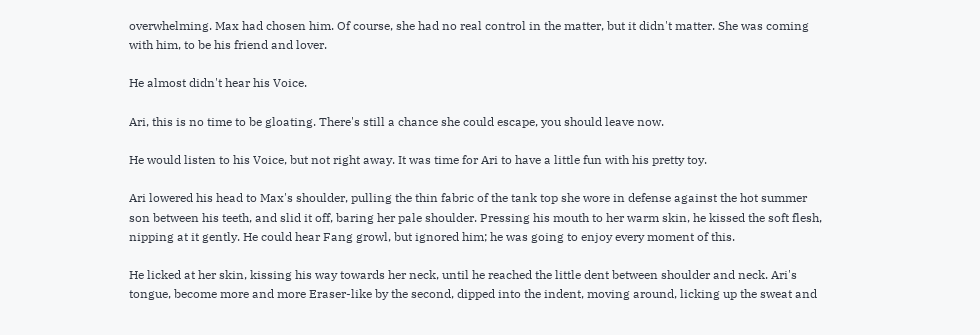overwhelming. Max had chosen him. Of course, she had no real control in the matter, but it didn't matter. She was coming with him, to be his friend and lover.

He almost didn't hear his Voice.

Ari, this is no time to be gloating. There's still a chance she could escape, you should leave now.

He would listen to his Voice, but not right away. It was time for Ari to have a little fun with his pretty toy.

Ari lowered his head to Max's shoulder, pulling the thin fabric of the tank top she wore in defense against the hot summer son between his teeth, and slid it off, baring her pale shoulder. Pressing his mouth to her warm skin, he kissed the soft flesh, nipping at it gently. He could hear Fang growl, but ignored him; he was going to enjoy every moment of this.

He licked at her skin, kissing his way towards her neck, until he reached the little dent between shoulder and neck. Ari's tongue, become more and more Eraser-like by the second, dipped into the indent, moving around, licking up the sweat and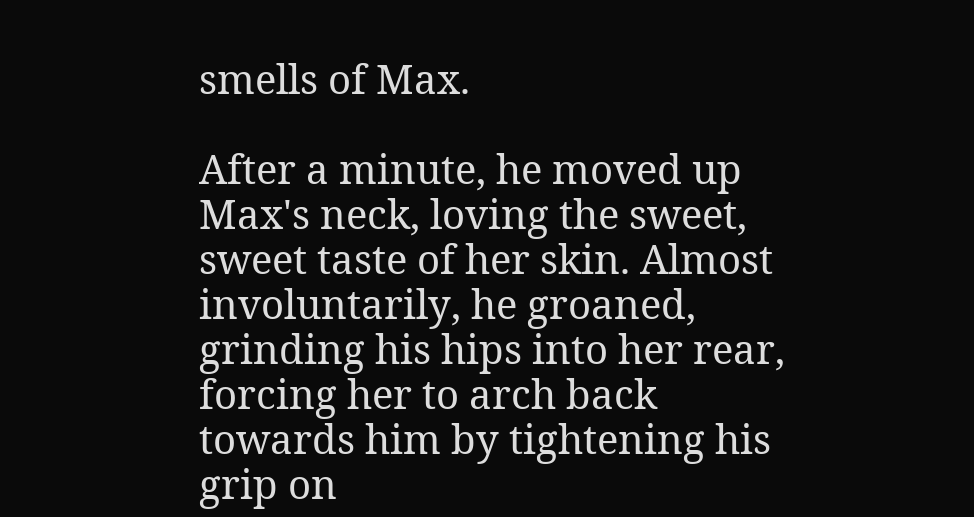smells of Max.

After a minute, he moved up Max's neck, loving the sweet, sweet taste of her skin. Almost involuntarily, he groaned, grinding his hips into her rear, forcing her to arch back towards him by tightening his grip on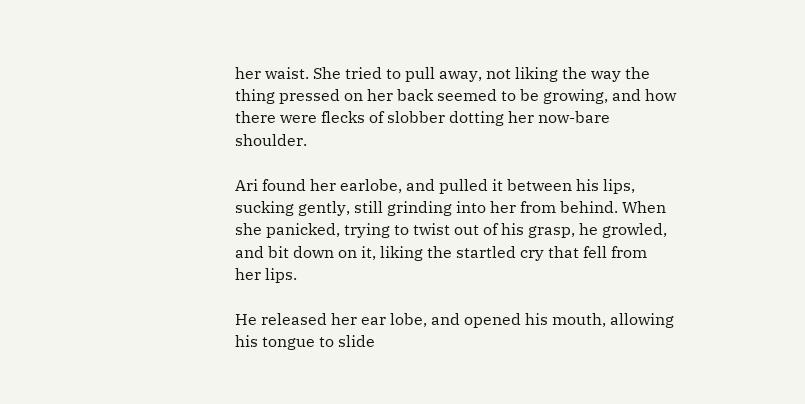her waist. She tried to pull away, not liking the way the thing pressed on her back seemed to be growing, and how there were flecks of slobber dotting her now-bare shoulder.

Ari found her earlobe, and pulled it between his lips, sucking gently, still grinding into her from behind. When she panicked, trying to twist out of his grasp, he growled, and bit down on it, liking the startled cry that fell from her lips.

He released her ear lobe, and opened his mouth, allowing his tongue to slide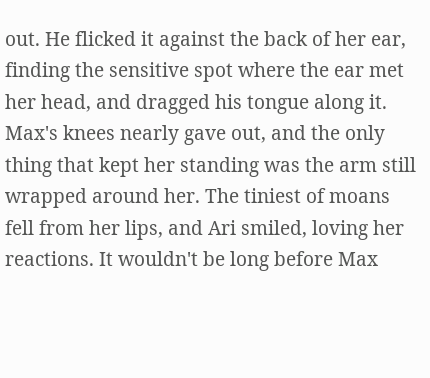out. He flicked it against the back of her ear, finding the sensitive spot where the ear met her head, and dragged his tongue along it. Max's knees nearly gave out, and the only thing that kept her standing was the arm still wrapped around her. The tiniest of moans fell from her lips, and Ari smiled, loving her reactions. It wouldn't be long before Max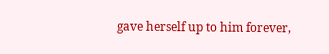gave herself up to him forever,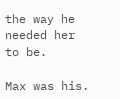the way he needed her to be.

Max was his.